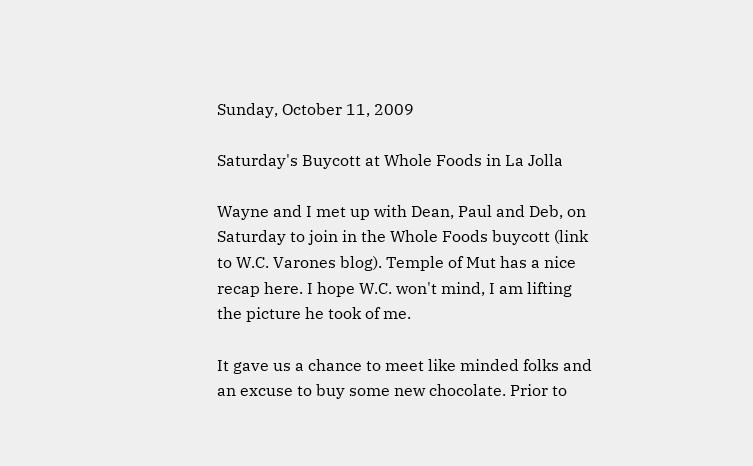Sunday, October 11, 2009

Saturday's Buycott at Whole Foods in La Jolla

Wayne and I met up with Dean, Paul and Deb, on Saturday to join in the Whole Foods buycott (link to W.C. Varones blog). Temple of Mut has a nice recap here. I hope W.C. won't mind, I am lifting the picture he took of me.

It gave us a chance to meet like minded folks and an excuse to buy some new chocolate. Prior to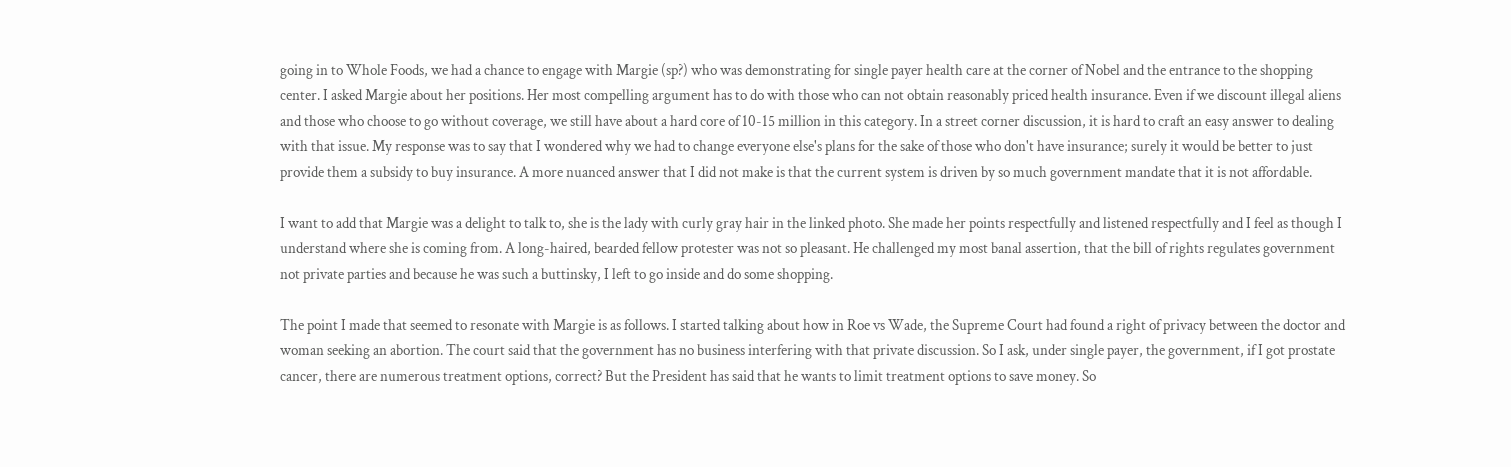going in to Whole Foods, we had a chance to engage with Margie (sp?) who was demonstrating for single payer health care at the corner of Nobel and the entrance to the shopping center. I asked Margie about her positions. Her most compelling argument has to do with those who can not obtain reasonably priced health insurance. Even if we discount illegal aliens and those who choose to go without coverage, we still have about a hard core of 10-15 million in this category. In a street corner discussion, it is hard to craft an easy answer to dealing with that issue. My response was to say that I wondered why we had to change everyone else's plans for the sake of those who don't have insurance; surely it would be better to just provide them a subsidy to buy insurance. A more nuanced answer that I did not make is that the current system is driven by so much government mandate that it is not affordable.

I want to add that Margie was a delight to talk to, she is the lady with curly gray hair in the linked photo. She made her points respectfully and listened respectfully and I feel as though I understand where she is coming from. A long-haired, bearded fellow protester was not so pleasant. He challenged my most banal assertion, that the bill of rights regulates government not private parties and because he was such a buttinsky, I left to go inside and do some shopping.

The point I made that seemed to resonate with Margie is as follows. I started talking about how in Roe vs Wade, the Supreme Court had found a right of privacy between the doctor and woman seeking an abortion. The court said that the government has no business interfering with that private discussion. So I ask, under single payer, the government, if I got prostate cancer, there are numerous treatment options, correct? But the President has said that he wants to limit treatment options to save money. So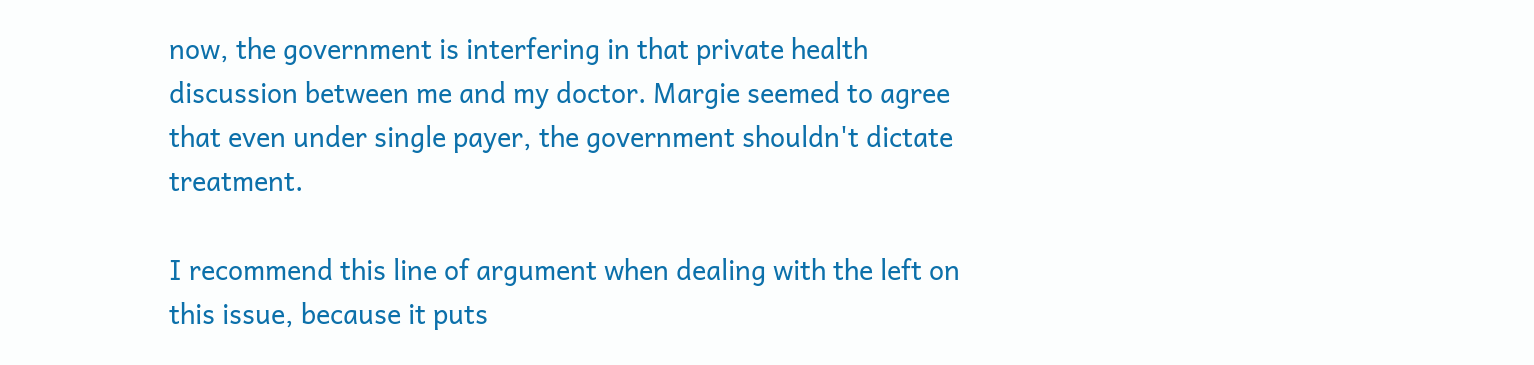now, the government is interfering in that private health discussion between me and my doctor. Margie seemed to agree that even under single payer, the government shouldn't dictate treatment.

I recommend this line of argument when dealing with the left on this issue, because it puts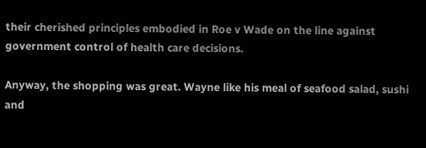their cherished principles embodied in Roe v Wade on the line against government control of health care decisions.

Anyway, the shopping was great. Wayne like his meal of seafood salad, sushi and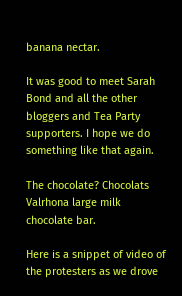banana nectar.

It was good to meet Sarah Bond and all the other bloggers and Tea Party supporters. I hope we do something like that again.

The chocolate? Chocolats Valrhona large milk chocolate bar.

Here is a snippet of video of the protesters as we drove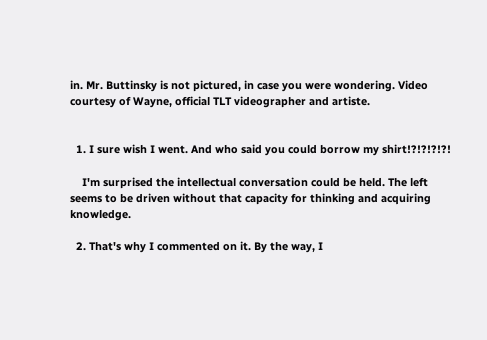in. Mr. Buttinsky is not pictured, in case you were wondering. Video courtesy of Wayne, official TLT videographer and artiste.


  1. I sure wish I went. And who said you could borrow my shirt!?!?!?!?!

    I'm surprised the intellectual conversation could be held. The left seems to be driven without that capacity for thinking and acquiring knowledge.

  2. That's why I commented on it. By the way, I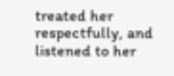treated her respectfully, and listened to her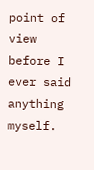point of view before I ever said anything myself.